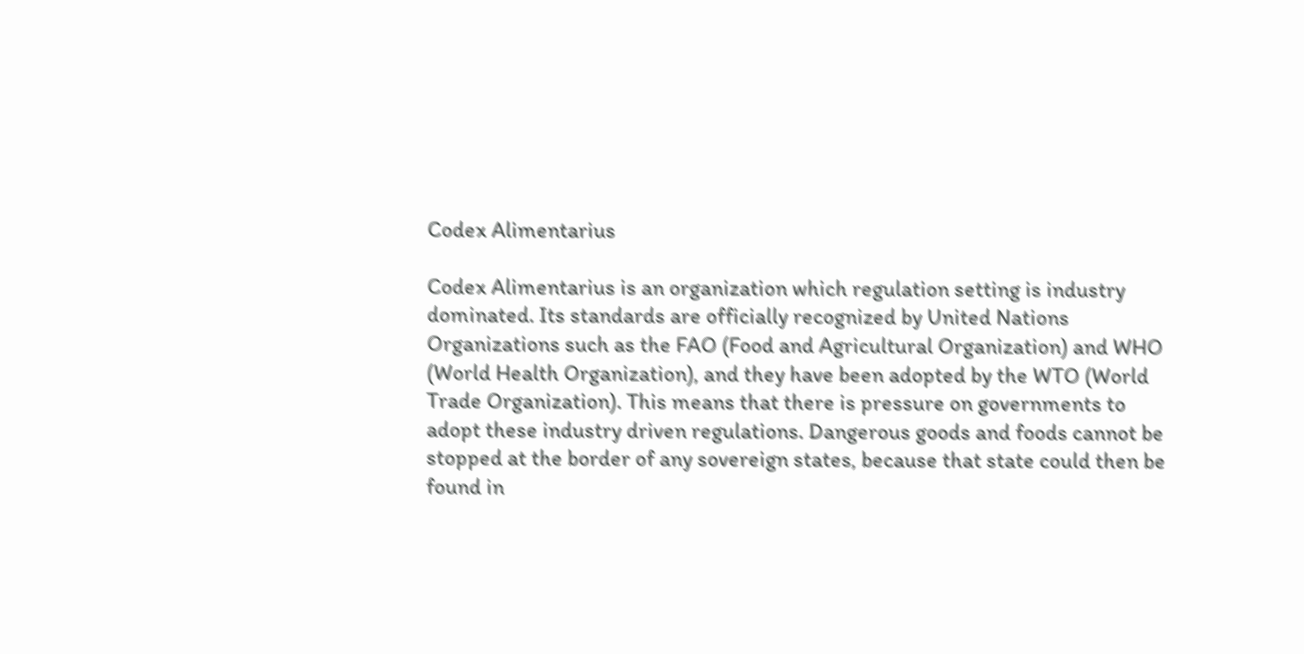Codex Alimentarius

Codex Alimentarius is an organization which regulation setting is industry dominated. Its standards are officially recognized by United Nations Organizations such as the FAO (Food and Agricultural Organization) and WHO (World Health Organization), and they have been adopted by the WTO (World Trade Organization). This means that there is pressure on governments to adopt these industry driven regulations. Dangerous goods and foods cannot be stopped at the border of any sovereign states, because that state could then be found in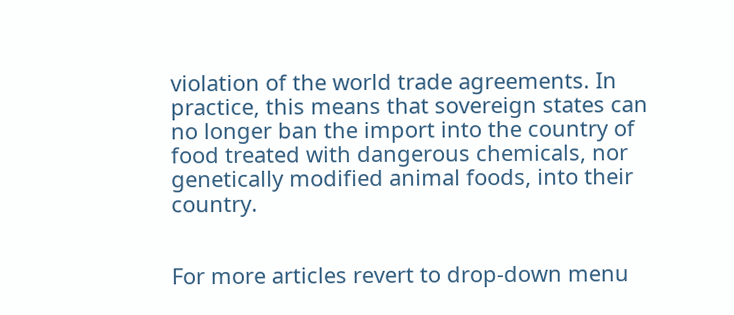violation of the world trade agreements. In practice, this means that sovereign states can no longer ban the import into the country of food treated with dangerous chemicals, nor genetically modified animal foods, into their country.


For more articles revert to drop-down menu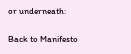or underneath:

Back to Manifesto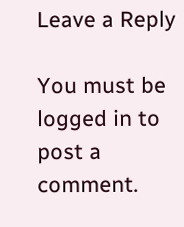Leave a Reply

You must be logged in to post a comment.